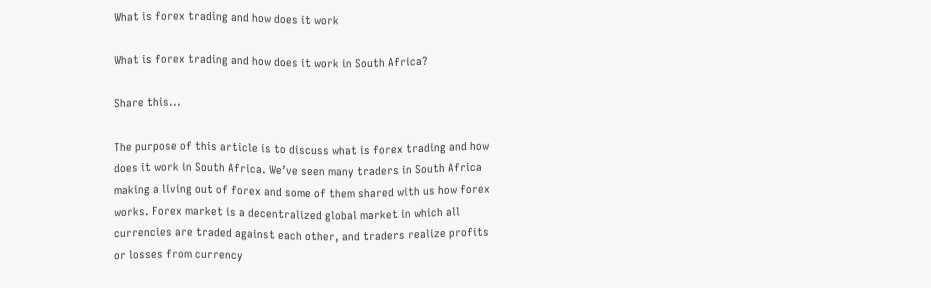What is forex trading and how does it work

What is forex trading and how does it work in South Africa?

Share this...

The purpose of this article is to discuss what is forex trading and how does it work in South Africa. We’ve seen many traders in South Africa making a living out of forex and some of them shared with us how forex works. Forex market is a decentralized global market in which all currencies are traded against each other, and traders realize profits or losses from currency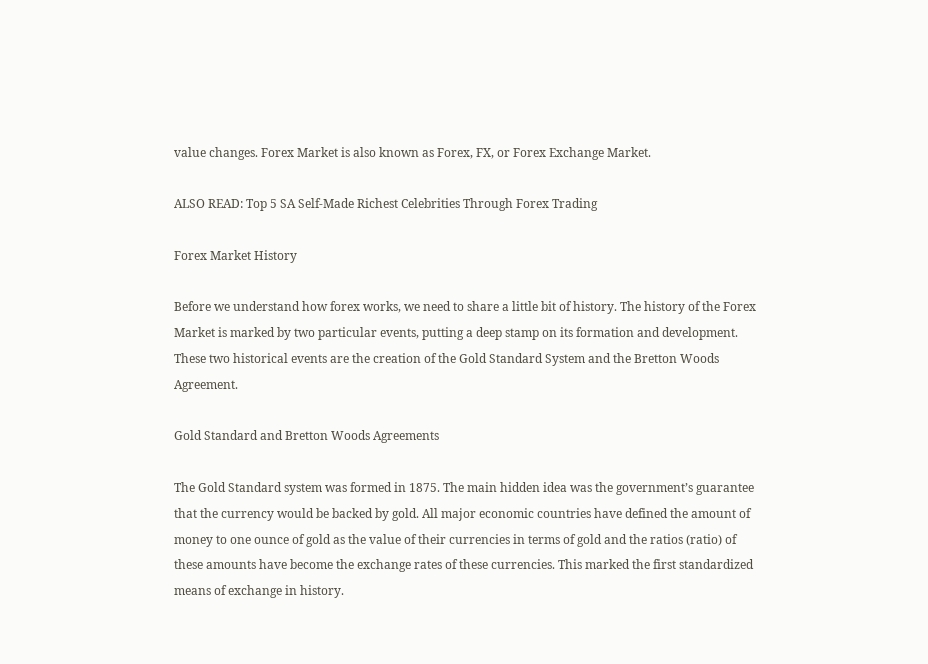value changes. Forex Market is also known as Forex, FX, or Forex Exchange Market.

ALSO READ: Top 5 SA Self-Made Richest Celebrities Through Forex Trading

Forex Market History

Before we understand how forex works, we need to share a little bit of history. The history of the Forex Market is marked by two particular events, putting a deep stamp on its formation and development. These two historical events are the creation of the Gold Standard System and the Bretton Woods Agreement.

Gold Standard and Bretton Woods Agreements

The Gold Standard system was formed in 1875. The main hidden idea was the government’s guarantee that the currency would be backed by gold. All major economic countries have defined the amount of money to one ounce of gold as the value of their currencies in terms of gold and the ratios (ratio) of these amounts have become the exchange rates of these currencies. This marked the first standardized means of exchange in history.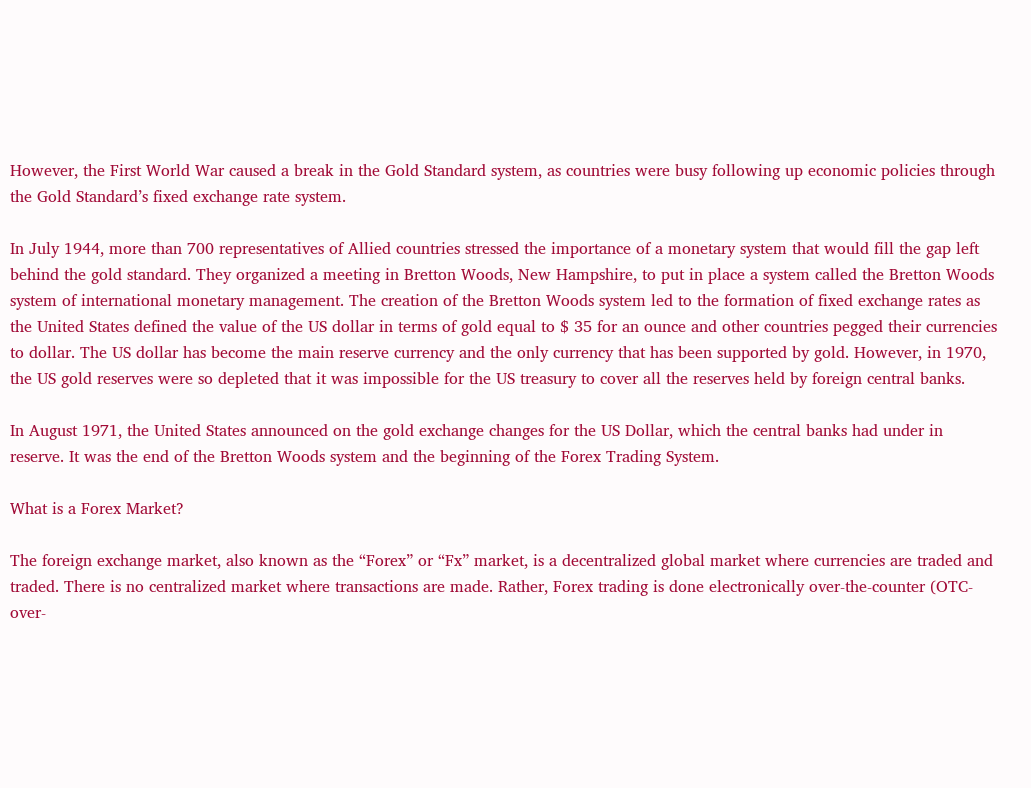However, the First World War caused a break in the Gold Standard system, as countries were busy following up economic policies through the Gold Standard’s fixed exchange rate system.

In July 1944, more than 700 representatives of Allied countries stressed the importance of a monetary system that would fill the gap left behind the gold standard. They organized a meeting in Bretton Woods, New Hampshire, to put in place a system called the Bretton Woods system of international monetary management. The creation of the Bretton Woods system led to the formation of fixed exchange rates as the United States defined the value of the US dollar in terms of gold equal to $ 35 for an ounce and other countries pegged their currencies to dollar. The US dollar has become the main reserve currency and the only currency that has been supported by gold. However, in 1970, the US gold reserves were so depleted that it was impossible for the US treasury to cover all the reserves held by foreign central banks.

In August 1971, the United States announced on the gold exchange changes for the US Dollar, which the central banks had under in reserve. It was the end of the Bretton Woods system and the beginning of the Forex Trading System.

What is a Forex Market?

The foreign exchange market, also known as the “Forex” or “Fx” market, is a decentralized global market where currencies are traded and traded. There is no centralized market where transactions are made. Rather, Forex trading is done electronically over-the-counter (OTC- over-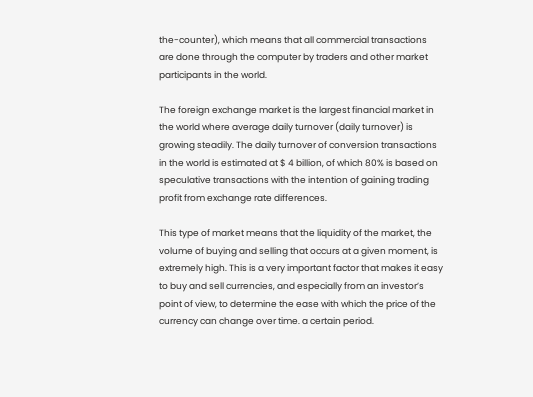the-counter), which means that all commercial transactions are done through the computer by traders and other market participants in the world.

The foreign exchange market is the largest financial market in the world where average daily turnover (daily turnover) is growing steadily. The daily turnover of conversion transactions in the world is estimated at $ 4 billion, of which 80% is based on speculative transactions with the intention of gaining trading profit from exchange rate differences.

This type of market means that the liquidity of the market, the volume of buying and selling that occurs at a given moment, is extremely high. This is a very important factor that makes it easy to buy and sell currencies, and especially from an investor’s point of view, to determine the ease with which the price of the currency can change over time. a certain period.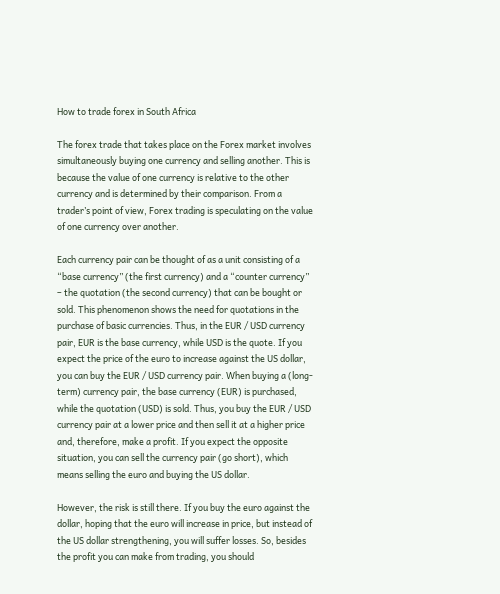How to trade forex in South Africa

The forex trade that takes place on the Forex market involves simultaneously buying one currency and selling another. This is because the value of one currency is relative to the other currency and is determined by their comparison. From a trader’s point of view, Forex trading is speculating on the value of one currency over another.

Each currency pair can be thought of as a unit consisting of a “base currency” (the first currency) and a “counter currency” – the quotation (the second currency) that can be bought or sold. This phenomenon shows the need for quotations in the purchase of basic currencies. Thus, in the EUR / USD currency pair, EUR is the base currency, while USD is the quote. If you expect the price of the euro to increase against the US dollar, you can buy the EUR / USD currency pair. When buying a (long-term) currency pair, the base currency (EUR) is purchased, while the quotation (USD) is sold. Thus, you buy the EUR / USD currency pair at a lower price and then sell it at a higher price and, therefore, make a profit. If you expect the opposite situation, you can sell the currency pair (go short), which means selling the euro and buying the US dollar.

However, the risk is still there. If you buy the euro against the dollar, hoping that the euro will increase in price, but instead of the US dollar strengthening, you will suffer losses. So, besides the profit you can make from trading, you should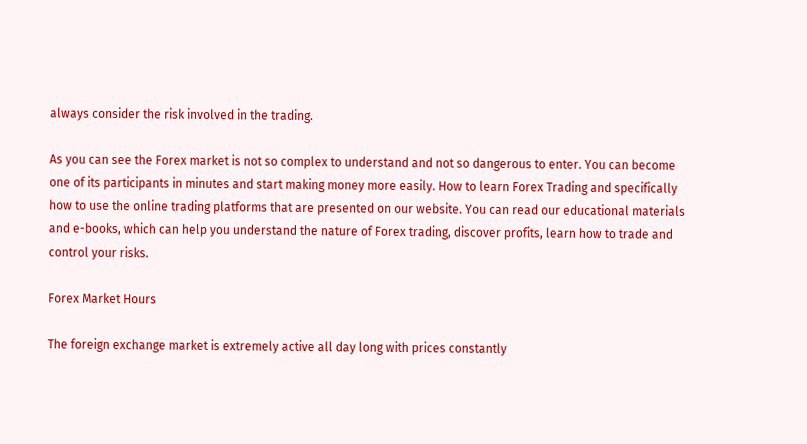always consider the risk involved in the trading.

As you can see the Forex market is not so complex to understand and not so dangerous to enter. You can become one of its participants in minutes and start making money more easily. How to learn Forex Trading and specifically how to use the online trading platforms that are presented on our website. You can read our educational materials and e-books, which can help you understand the nature of Forex trading, discover profits, learn how to trade and control your risks.

Forex Market Hours

The foreign exchange market is extremely active all day long with prices constantly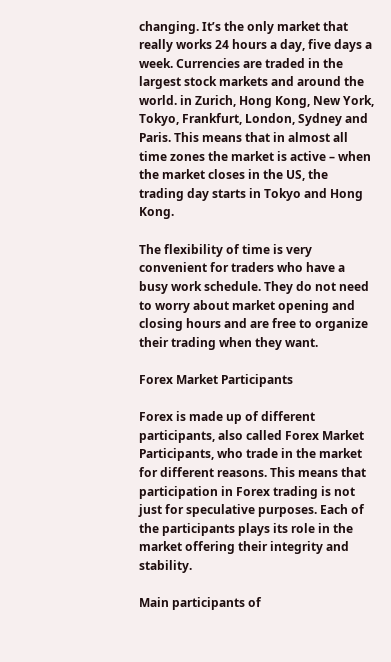changing. It’s the only market that really works 24 hours a day, five days a week. Currencies are traded in the largest stock markets and around the world. in Zurich, Hong Kong, New York, Tokyo, Frankfurt, London, Sydney and Paris. This means that in almost all time zones the market is active – when the market closes in the US, the trading day starts in Tokyo and Hong Kong.

The flexibility of time is very convenient for traders who have a busy work schedule. They do not need to worry about market opening and closing hours and are free to organize their trading when they want.

Forex Market Participants

Forex is made up of different participants, also called Forex Market Participants, who trade in the market for different reasons. This means that participation in Forex trading is not just for speculative purposes. Each of the participants plays its role in the market offering their integrity and stability.

Main participants of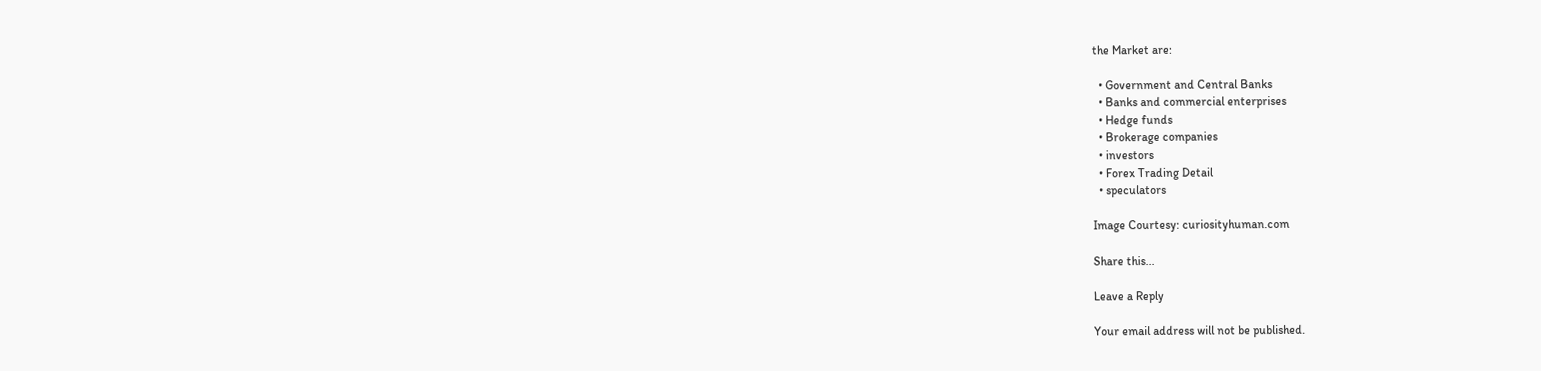the Market are:

  • Government and Central Banks
  • Banks and commercial enterprises
  • Hedge funds
  • Brokerage companies
  • investors
  • Forex Trading Detail
  • speculators

Image Courtesy: curiosityhuman.com

Share this...

Leave a Reply

Your email address will not be published.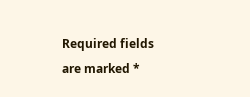Required fields are marked *